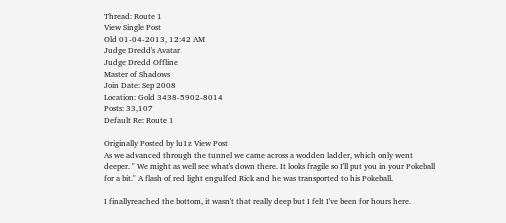Thread: Route 1
View Single Post
Old 01-04-2013, 12:42 AM
Judge Dredd's Avatar
Judge Dredd Offline
Master of Shadows
Join Date: Sep 2008
Location: Gold 3438-5902-8014
Posts: 33,107
Default Re: Route 1

Originally Posted by lu1z View Post
As we advanced through the tunnel we came across a wodden ladder, which only went deeper. " We might as well see what's down there. It looks fragile so I'll put you in your Pokeball for a bit." A flash of red light engulfed Rick and he was transported to his Pokeball.

I finallyreached the bottom, it wasn't that really deep but I felt I've been for hours here.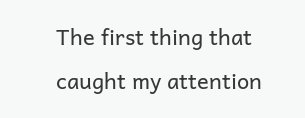The first thing that caught my attention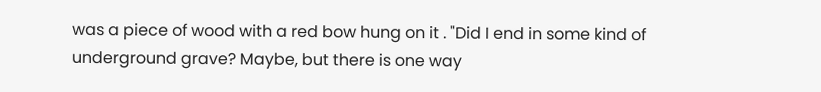was a piece of wood with a red bow hung on it . "Did I end in some kind of underground grave? Maybe, but there is one way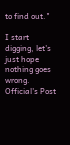to find out."

I start digging, let's just hope nothing goes wrong.
Official's Post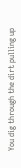You dig through the dirt pulling up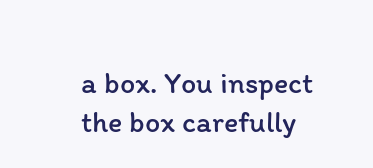a box. You inspect the box carefully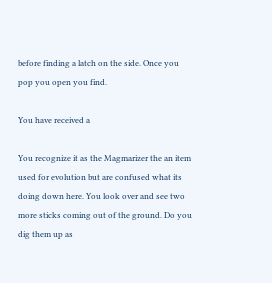before finding a latch on the side. Once you pop you open you find.

You have received a

You recognize it as the Magmarizer the an item used for evolution but are confused what its doing down here. You look over and see two more sticks coming out of the ground. Do you dig them up as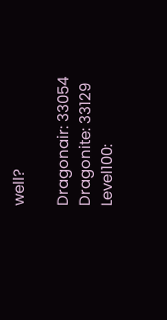well?

Dragonair: 33054
Dragonite: 33129
Level100: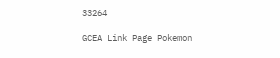33264

GCEA Link Page Pokemon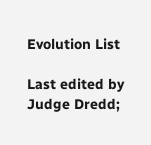Evolution List

Last edited by Judge Dredd;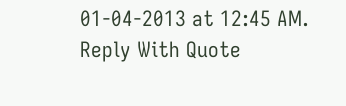01-04-2013 at 12:45 AM.
Reply With Quote